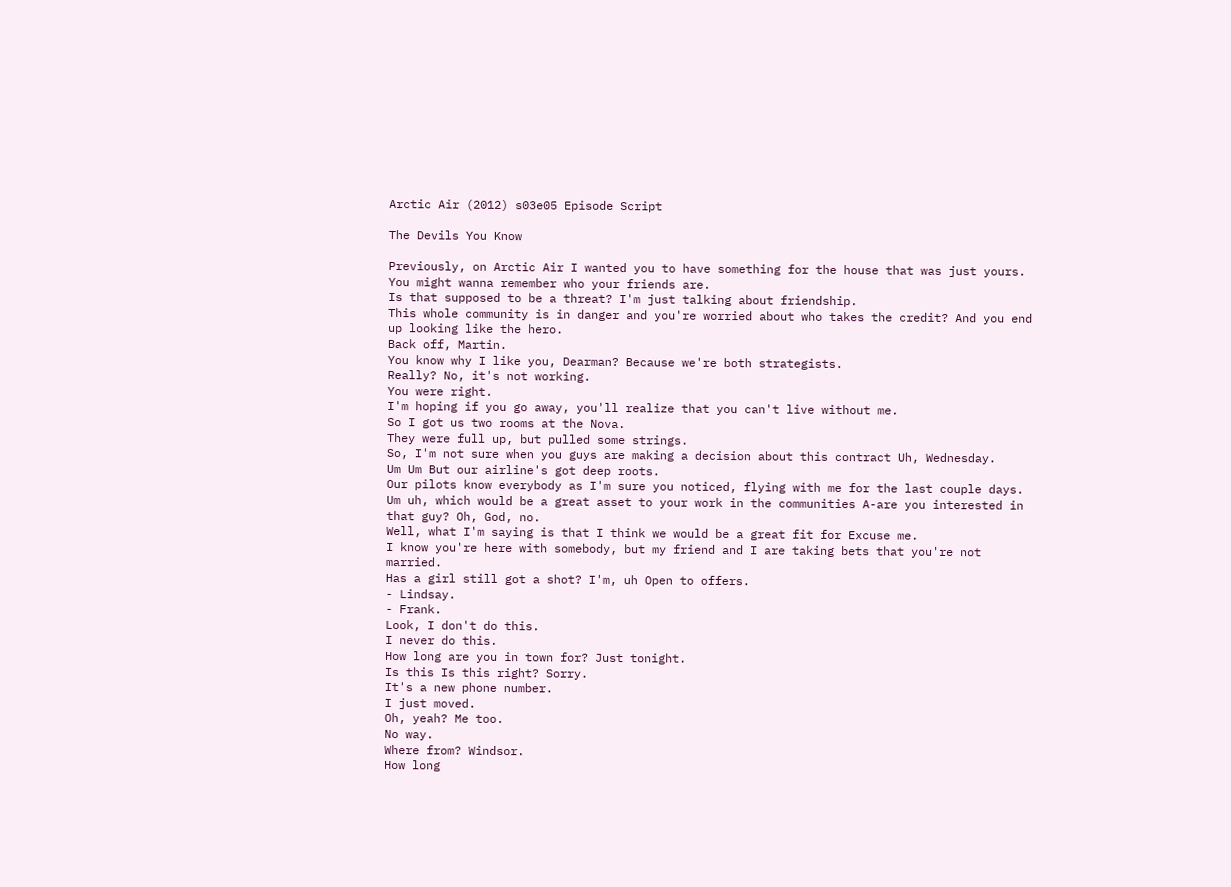Arctic Air (2012) s03e05 Episode Script

The Devils You Know

Previously, on Arctic Air I wanted you to have something for the house that was just yours.
You might wanna remember who your friends are.
Is that supposed to be a threat? I'm just talking about friendship.
This whole community is in danger and you're worried about who takes the credit? And you end up looking like the hero.
Back off, Martin.
You know why I like you, Dearman? Because we're both strategists.
Really? No, it's not working.
You were right.
I'm hoping if you go away, you'll realize that you can't live without me.
So I got us two rooms at the Nova.
They were full up, but pulled some strings.
So, I'm not sure when you guys are making a decision about this contract Uh, Wednesday.
Um Um But our airline's got deep roots.
Our pilots know everybody as I'm sure you noticed, flying with me for the last couple days.
Um uh, which would be a great asset to your work in the communities A-are you interested in that guy? Oh, God, no.
Well, what I'm saying is that I think we would be a great fit for Excuse me.
I know you're here with somebody, but my friend and I are taking bets that you're not married.
Has a girl still got a shot? I'm, uh Open to offers.
- Lindsay.
- Frank.
Look, I don't do this.
I never do this.
How long are you in town for? Just tonight.
Is this Is this right? Sorry.
It's a new phone number.
I just moved.
Oh, yeah? Me too.
No way.
Where from? Windsor.
How long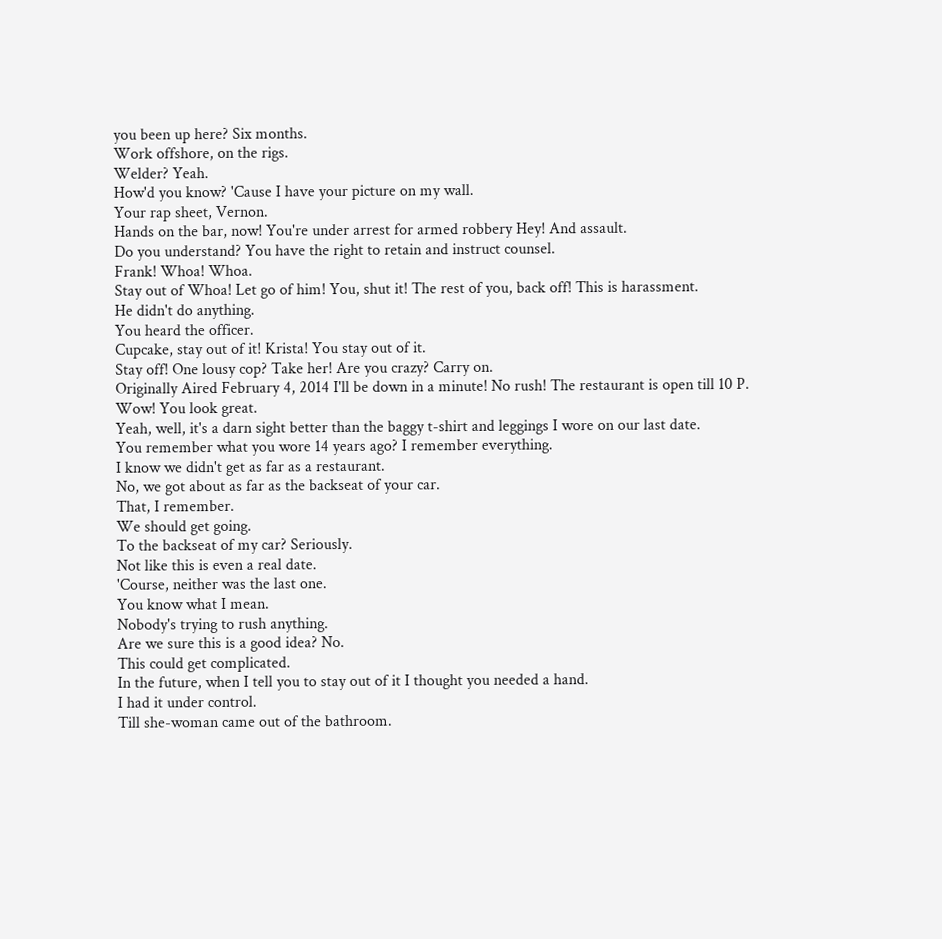you been up here? Six months.
Work offshore, on the rigs.
Welder? Yeah.
How'd you know? 'Cause I have your picture on my wall.
Your rap sheet, Vernon.
Hands on the bar, now! You're under arrest for armed robbery Hey! And assault.
Do you understand? You have the right to retain and instruct counsel.
Frank! Whoa! Whoa.
Stay out of Whoa! Let go of him! You, shut it! The rest of you, back off! This is harassment.
He didn't do anything.
You heard the officer.
Cupcake, stay out of it! Krista! You stay out of it.
Stay off! One lousy cop? Take her! Are you crazy? Carry on.
Originally Aired February 4, 2014 I'll be down in a minute! No rush! The restaurant is open till 10 P.
Wow! You look great.
Yeah, well, it's a darn sight better than the baggy t-shirt and leggings I wore on our last date.
You remember what you wore 14 years ago? I remember everything.
I know we didn't get as far as a restaurant.
No, we got about as far as the backseat of your car.
That, I remember.
We should get going.
To the backseat of my car? Seriously.
Not like this is even a real date.
'Course, neither was the last one.
You know what I mean.
Nobody's trying to rush anything.
Are we sure this is a good idea? No.
This could get complicated.
In the future, when I tell you to stay out of it I thought you needed a hand.
I had it under control.
Till she-woman came out of the bathroom.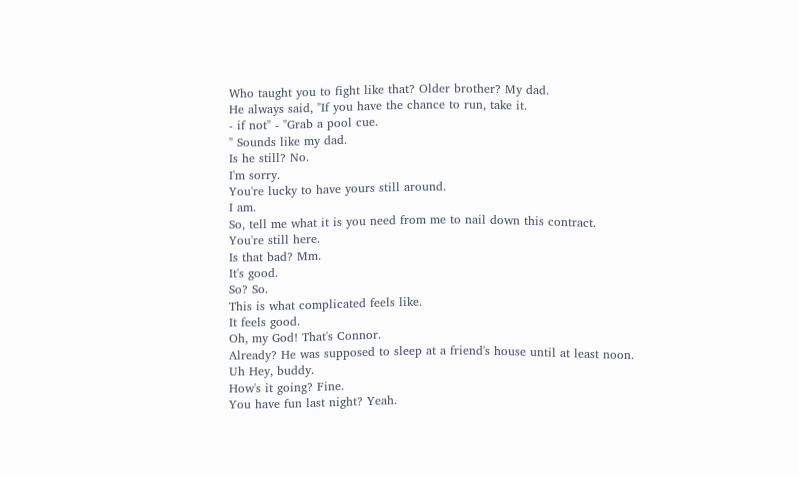Who taught you to fight like that? Older brother? My dad.
He always said, "If you have the chance to run, take it.
- if not" - "Grab a pool cue.
" Sounds like my dad.
Is he still? No.
I'm sorry.
You're lucky to have yours still around.
I am.
So, tell me what it is you need from me to nail down this contract.
You're still here.
Is that bad? Mm.
It's good.
So? So.
This is what complicated feels like.
It feels good.
Oh, my God! That's Connor.
Already? He was supposed to sleep at a friend's house until at least noon.
Uh Hey, buddy.
How's it going? Fine.
You have fun last night? Yeah.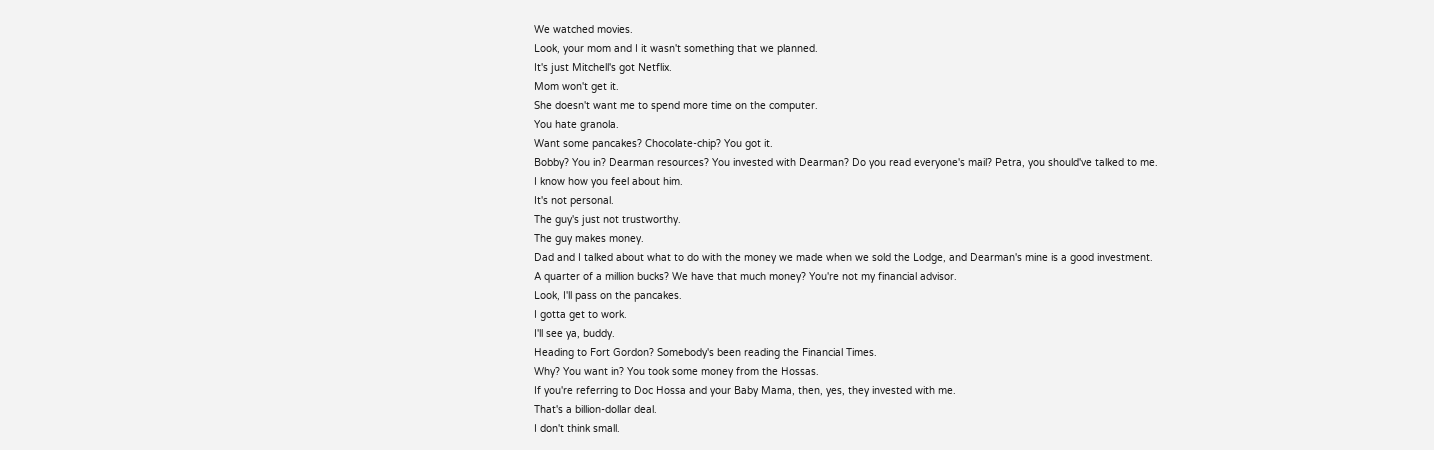We watched movies.
Look, your mom and I it wasn't something that we planned.
It's just Mitchell's got Netflix.
Mom won't get it.
She doesn't want me to spend more time on the computer.
You hate granola.
Want some pancakes? Chocolate-chip? You got it.
Bobby? You in? Dearman resources? You invested with Dearman? Do you read everyone's mail? Petra, you should've talked to me.
I know how you feel about him.
It's not personal.
The guy's just not trustworthy.
The guy makes money.
Dad and I talked about what to do with the money we made when we sold the Lodge, and Dearman's mine is a good investment.
A quarter of a million bucks? We have that much money? You're not my financial advisor.
Look, I'll pass on the pancakes.
I gotta get to work.
I'll see ya, buddy.
Heading to Fort Gordon? Somebody's been reading the Financial Times.
Why? You want in? You took some money from the Hossas.
If you're referring to Doc Hossa and your Baby Mama, then, yes, they invested with me.
That's a billion-dollar deal.
I don't think small.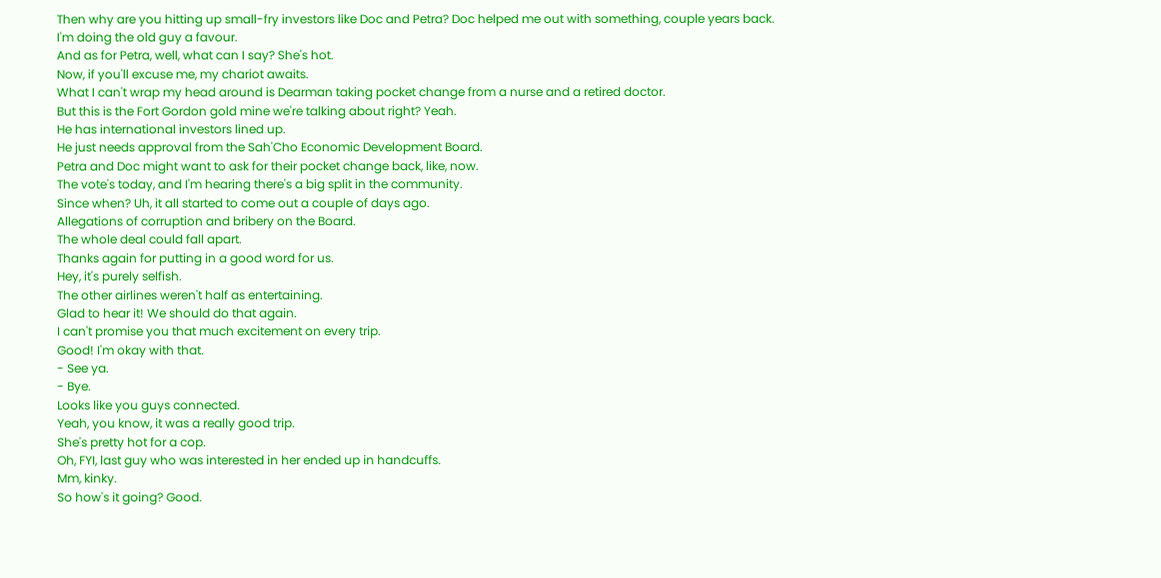Then why are you hitting up small-fry investors like Doc and Petra? Doc helped me out with something, couple years back.
I'm doing the old guy a favour.
And as for Petra, well, what can I say? She's hot.
Now, if you'll excuse me, my chariot awaits.
What I can't wrap my head around is Dearman taking pocket change from a nurse and a retired doctor.
But this is the Fort Gordon gold mine we're talking about right? Yeah.
He has international investors lined up.
He just needs approval from the Sah'Cho Economic Development Board.
Petra and Doc might want to ask for their pocket change back, like, now.
The vote's today, and I'm hearing there's a big split in the community.
Since when? Uh, it all started to come out a couple of days ago.
Allegations of corruption and bribery on the Board.
The whole deal could fall apart.
Thanks again for putting in a good word for us.
Hey, it's purely selfish.
The other airlines weren't half as entertaining.
Glad to hear it! We should do that again.
I can't promise you that much excitement on every trip.
Good! I'm okay with that.
- See ya.
- Bye.
Looks like you guys connected.
Yeah, you know, it was a really good trip.
She's pretty hot for a cop.
Oh, FYI, last guy who was interested in her ended up in handcuffs.
Mm, kinky.
So how's it going? Good.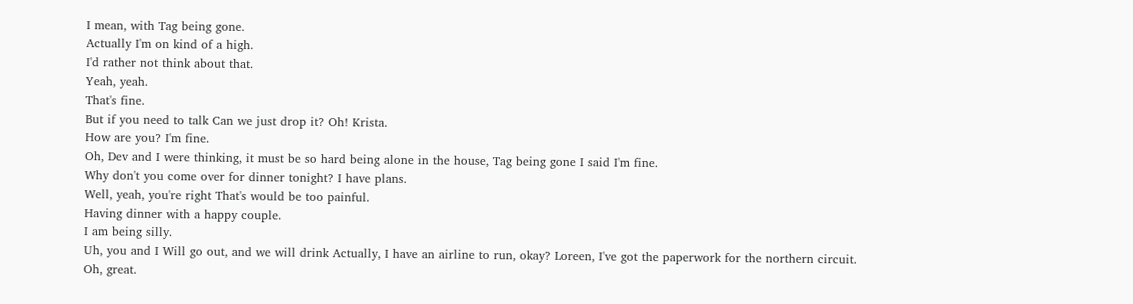I mean, with Tag being gone.
Actually I'm on kind of a high.
I'd rather not think about that.
Yeah, yeah.
That's fine.
But if you need to talk Can we just drop it? Oh! Krista.
How are you? I'm fine.
Oh, Dev and I were thinking, it must be so hard being alone in the house, Tag being gone I said I'm fine.
Why don't you come over for dinner tonight? I have plans.
Well, yeah, you're right That's would be too painful.
Having dinner with a happy couple.
I am being silly.
Uh, you and I Will go out, and we will drink Actually, I have an airline to run, okay? Loreen, I've got the paperwork for the northern circuit.
Oh, great.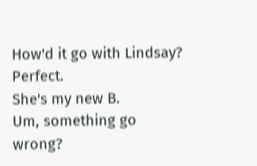How'd it go with Lindsay? Perfect.
She's my new B.
Um, something go wrong?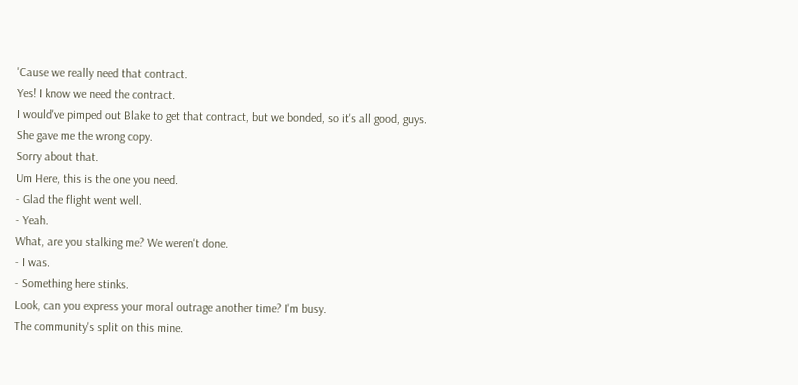'Cause we really need that contract.
Yes! I know we need the contract.
I would've pimped out Blake to get that contract, but we bonded, so it's all good, guys.
She gave me the wrong copy.
Sorry about that.
Um Here, this is the one you need.
- Glad the flight went well.
- Yeah.
What, are you stalking me? We weren't done.
- I was.
- Something here stinks.
Look, can you express your moral outrage another time? I'm busy.
The community's split on this mine.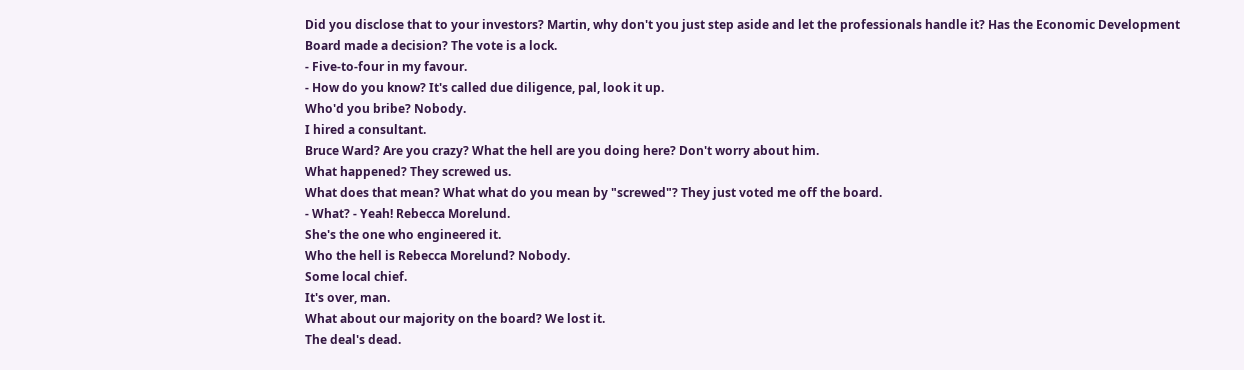Did you disclose that to your investors? Martin, why don't you just step aside and let the professionals handle it? Has the Economic Development Board made a decision? The vote is a lock.
- Five-to-four in my favour.
- How do you know? It's called due diligence, pal, look it up.
Who'd you bribe? Nobody.
I hired a consultant.
Bruce Ward? Are you crazy? What the hell are you doing here? Don't worry about him.
What happened? They screwed us.
What does that mean? What what do you mean by "screwed"? They just voted me off the board.
- What? - Yeah! Rebecca Morelund.
She's the one who engineered it.
Who the hell is Rebecca Morelund? Nobody.
Some local chief.
It's over, man.
What about our majority on the board? We lost it.
The deal's dead.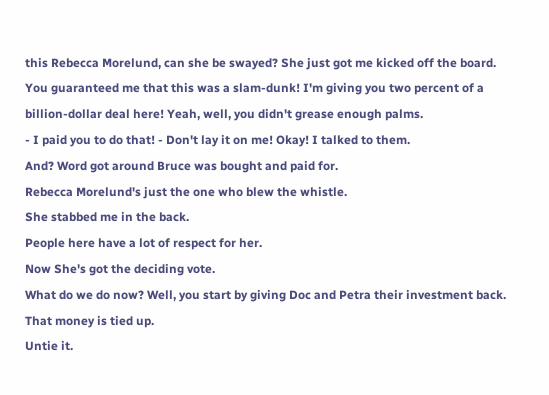this Rebecca Morelund, can she be swayed? She just got me kicked off the board.
You guaranteed me that this was a slam-dunk! I'm giving you two percent of a billion-dollar deal here! Yeah, well, you didn't grease enough palms.
- I paid you to do that! - Don't lay it on me! Okay! I talked to them.
And? Word got around Bruce was bought and paid for.
Rebecca Morelund's just the one who blew the whistle.
She stabbed me in the back.
People here have a lot of respect for her.
Now She's got the deciding vote.
What do we do now? Well, you start by giving Doc and Petra their investment back.
That money is tied up.
Untie it.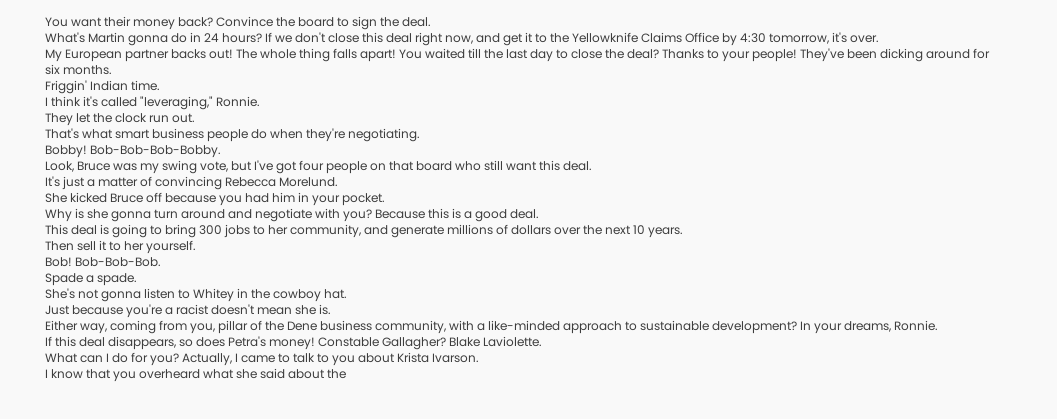You want their money back? Convince the board to sign the deal.
What's Martin gonna do in 24 hours? If we don't close this deal right now, and get it to the Yellowknife Claims Office by 4:30 tomorrow, it's over.
My European partner backs out! The whole thing falls apart! You waited till the last day to close the deal? Thanks to your people! They've been dicking around for six months.
Friggin' Indian time.
I think it's called "leveraging," Ronnie.
They let the clock run out.
That's what smart business people do when they're negotiating.
Bobby! Bob-Bob-Bob-Bobby.
Look, Bruce was my swing vote, but I've got four people on that board who still want this deal.
It's just a matter of convincing Rebecca Morelund.
She kicked Bruce off because you had him in your pocket.
Why is she gonna turn around and negotiate with you? Because this is a good deal.
This deal is going to bring 300 jobs to her community, and generate millions of dollars over the next 10 years.
Then sell it to her yourself.
Bob! Bob-Bob-Bob.
Spade a spade.
She's not gonna listen to Whitey in the cowboy hat.
Just because you're a racist doesn't mean she is.
Either way, coming from you, pillar of the Dene business community, with a like-minded approach to sustainable development? In your dreams, Ronnie.
If this deal disappears, so does Petra's money! Constable Gallagher? Blake Laviolette.
What can I do for you? Actually, I came to talk to you about Krista Ivarson.
I know that you overheard what she said about the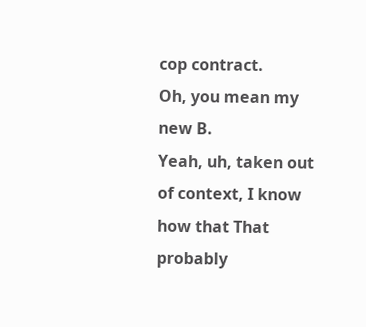cop contract.
Oh, you mean my new B.
Yeah, uh, taken out of context, I know how that That probably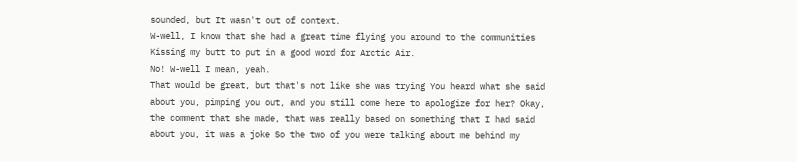sounded, but It wasn't out of context.
W-well, I know that she had a great time flying you around to the communities Kissing my butt to put in a good word for Arctic Air.
No! W-well I mean, yeah.
That would be great, but that's not like she was trying You heard what she said about you, pimping you out, and you still come here to apologize for her? Okay, the comment that she made, that was really based on something that I had said about you, it was a joke So the two of you were talking about me behind my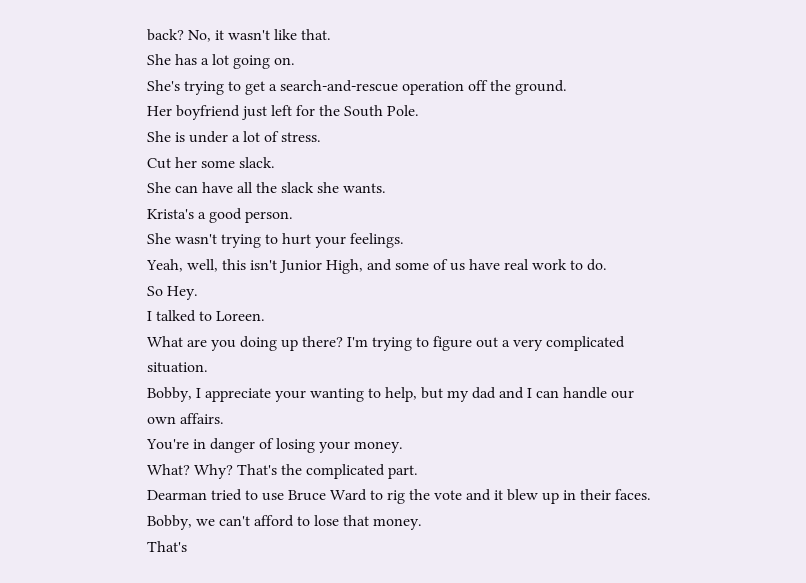back? No, it wasn't like that.
She has a lot going on.
She's trying to get a search-and-rescue operation off the ground.
Her boyfriend just left for the South Pole.
She is under a lot of stress.
Cut her some slack.
She can have all the slack she wants.
Krista's a good person.
She wasn't trying to hurt your feelings.
Yeah, well, this isn't Junior High, and some of us have real work to do.
So Hey.
I talked to Loreen.
What are you doing up there? I'm trying to figure out a very complicated situation.
Bobby, I appreciate your wanting to help, but my dad and I can handle our own affairs.
You're in danger of losing your money.
What? Why? That's the complicated part.
Dearman tried to use Bruce Ward to rig the vote and it blew up in their faces.
Bobby, we can't afford to lose that money.
That's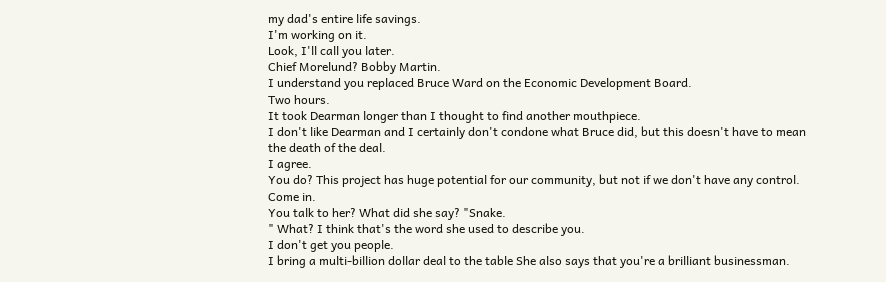my dad's entire life savings.
I'm working on it.
Look, I'll call you later.
Chief Morelund? Bobby Martin.
I understand you replaced Bruce Ward on the Economic Development Board.
Two hours.
It took Dearman longer than I thought to find another mouthpiece.
I don't like Dearman and I certainly don't condone what Bruce did, but this doesn't have to mean the death of the deal.
I agree.
You do? This project has huge potential for our community, but not if we don't have any control.
Come in.
You talk to her? What did she say? "Snake.
" What? I think that's the word she used to describe you.
I don't get you people.
I bring a multi-billion dollar deal to the table She also says that you're a brilliant businessman.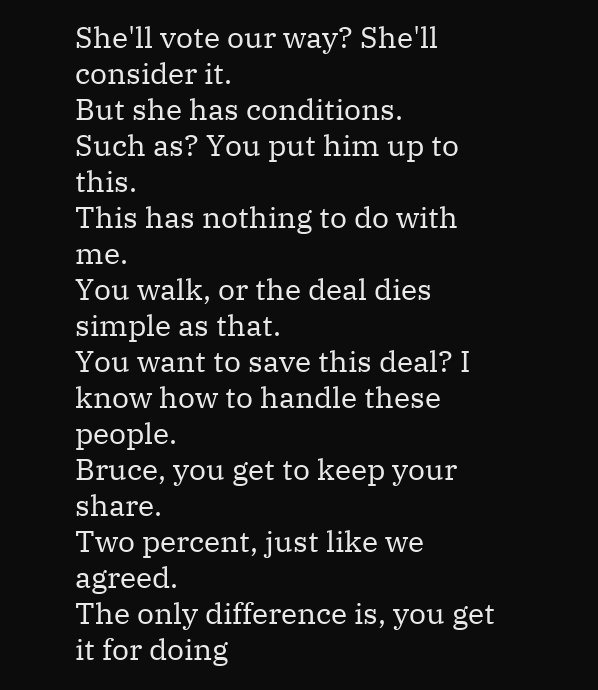She'll vote our way? She'll consider it.
But she has conditions.
Such as? You put him up to this.
This has nothing to do with me.
You walk, or the deal dies simple as that.
You want to save this deal? I know how to handle these people.
Bruce, you get to keep your share.
Two percent, just like we agreed.
The only difference is, you get it for doing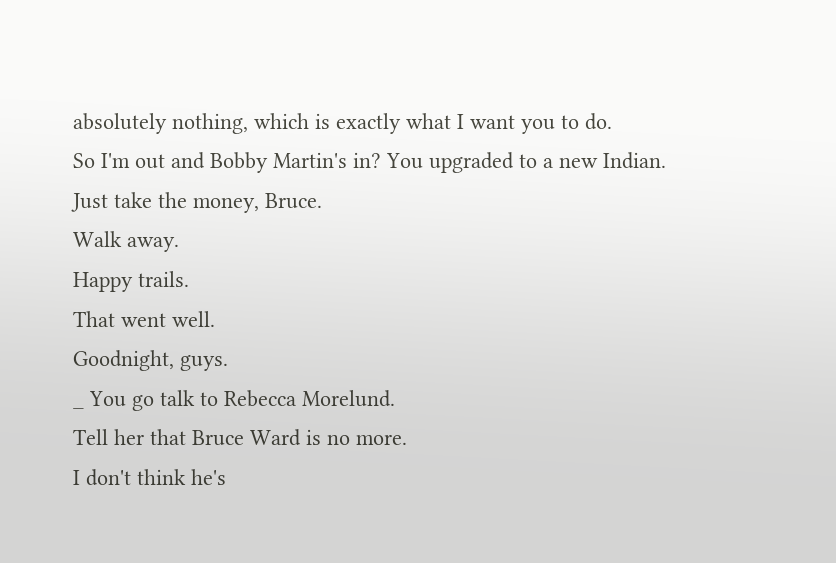absolutely nothing, which is exactly what I want you to do.
So I'm out and Bobby Martin's in? You upgraded to a new Indian.
Just take the money, Bruce.
Walk away.
Happy trails.
That went well.
Goodnight, guys.
_ You go talk to Rebecca Morelund.
Tell her that Bruce Ward is no more.
I don't think he's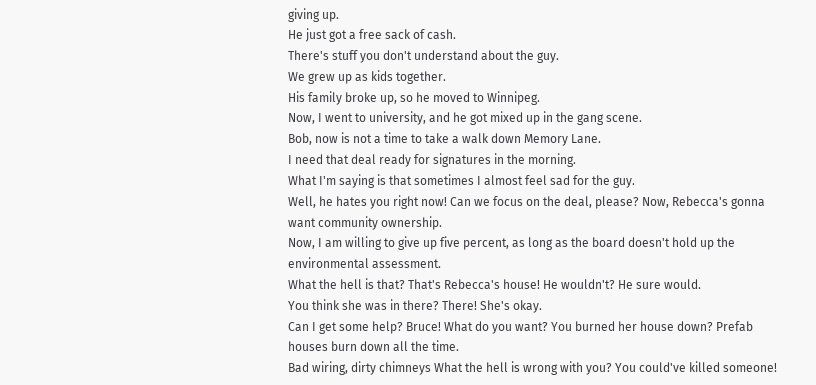giving up.
He just got a free sack of cash.
There's stuff you don't understand about the guy.
We grew up as kids together.
His family broke up, so he moved to Winnipeg.
Now, I went to university, and he got mixed up in the gang scene.
Bob, now is not a time to take a walk down Memory Lane.
I need that deal ready for signatures in the morning.
What I'm saying is that sometimes I almost feel sad for the guy.
Well, he hates you right now! Can we focus on the deal, please? Now, Rebecca's gonna want community ownership.
Now, I am willing to give up five percent, as long as the board doesn't hold up the environmental assessment.
What the hell is that? That's Rebecca's house! He wouldn't? He sure would.
You think she was in there? There! She's okay.
Can I get some help? Bruce! What do you want? You burned her house down? Prefab houses burn down all the time.
Bad wiring, dirty chimneys What the hell is wrong with you? You could've killed someone!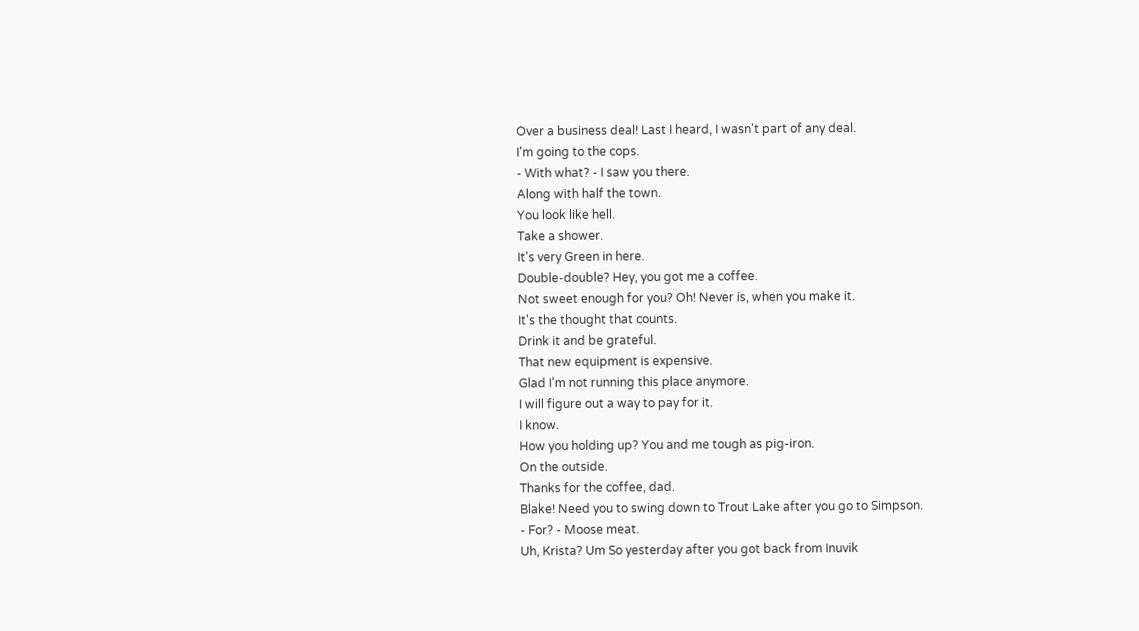Over a business deal! Last I heard, I wasn't part of any deal.
I'm going to the cops.
- With what? - I saw you there.
Along with half the town.
You look like hell.
Take a shower.
It's very Green in here.
Double-double? Hey, you got me a coffee.
Not sweet enough for you? Oh! Never is, when you make it.
It's the thought that counts.
Drink it and be grateful.
That new equipment is expensive.
Glad I'm not running this place anymore.
I will figure out a way to pay for it.
I know.
How you holding up? You and me tough as pig-iron.
On the outside.
Thanks for the coffee, dad.
Blake! Need you to swing down to Trout Lake after you go to Simpson.
- For? - Moose meat.
Uh, Krista? Um So yesterday after you got back from Inuvik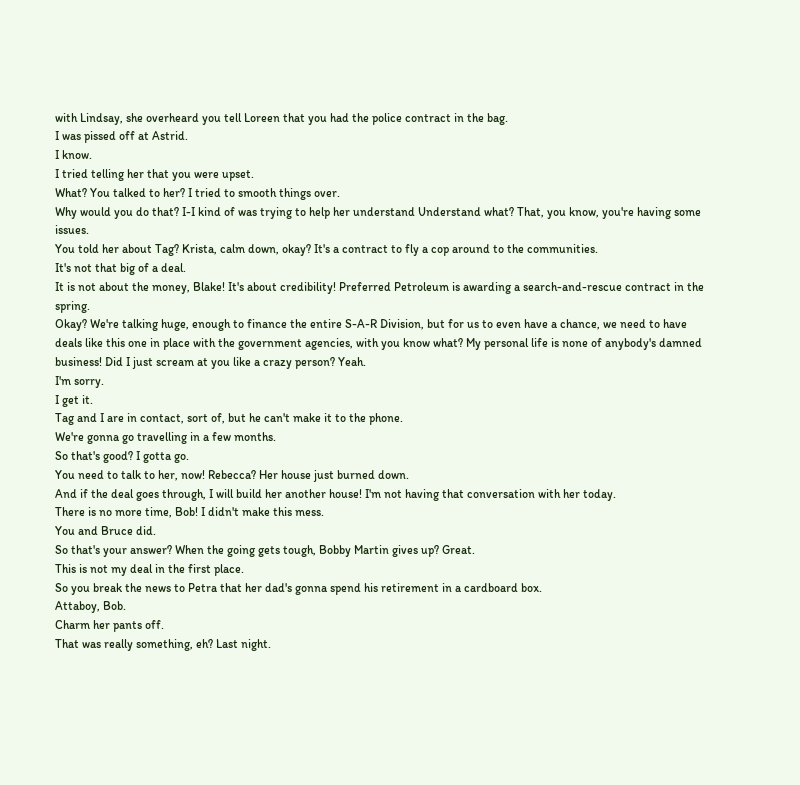with Lindsay, she overheard you tell Loreen that you had the police contract in the bag.
I was pissed off at Astrid.
I know.
I tried telling her that you were upset.
What? You talked to her? I tried to smooth things over.
Why would you do that? I-I kind of was trying to help her understand Understand what? That, you know, you're having some issues.
You told her about Tag? Krista, calm down, okay? It's a contract to fly a cop around to the communities.
It's not that big of a deal.
It is not about the money, Blake! It's about credibility! Preferred Petroleum is awarding a search-and-rescue contract in the spring.
Okay? We're talking huge, enough to finance the entire S-A-R Division, but for us to even have a chance, we need to have deals like this one in place with the government agencies, with you know what? My personal life is none of anybody's damned business! Did I just scream at you like a crazy person? Yeah.
I'm sorry.
I get it.
Tag and I are in contact, sort of, but he can't make it to the phone.
We're gonna go travelling in a few months.
So that's good? I gotta go.
You need to talk to her, now! Rebecca? Her house just burned down.
And if the deal goes through, I will build her another house! I'm not having that conversation with her today.
There is no more time, Bob! I didn't make this mess.
You and Bruce did.
So that's your answer? When the going gets tough, Bobby Martin gives up? Great.
This is not my deal in the first place.
So you break the news to Petra that her dad's gonna spend his retirement in a cardboard box.
Attaboy, Bob.
Charm her pants off.
That was really something, eh? Last night.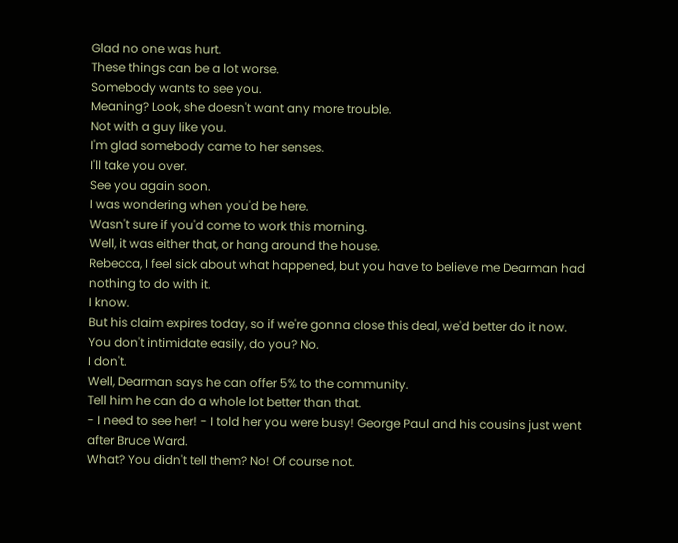Glad no one was hurt.
These things can be a lot worse.
Somebody wants to see you.
Meaning? Look, she doesn't want any more trouble.
Not with a guy like you.
I'm glad somebody came to her senses.
I'll take you over.
See you again soon.
I was wondering when you'd be here.
Wasn't sure if you'd come to work this morning.
Well, it was either that, or hang around the house.
Rebecca, I feel sick about what happened, but you have to believe me Dearman had nothing to do with it.
I know.
But his claim expires today, so if we're gonna close this deal, we'd better do it now.
You don't intimidate easily, do you? No.
I don't.
Well, Dearman says he can offer 5% to the community.
Tell him he can do a whole lot better than that.
- I need to see her! - I told her you were busy! George Paul and his cousins just went after Bruce Ward.
What? You didn't tell them? No! Of course not.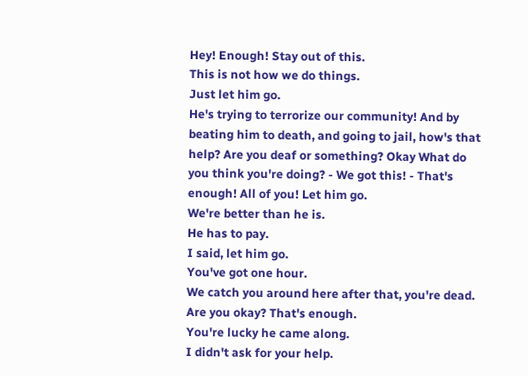Hey! Enough! Stay out of this.
This is not how we do things.
Just let him go.
He's trying to terrorize our community! And by beating him to death, and going to jail, how's that help? Are you deaf or something? Okay What do you think you're doing? - We got this! - That's enough! All of you! Let him go.
We're better than he is.
He has to pay.
I said, let him go.
You've got one hour.
We catch you around here after that, you're dead.
Are you okay? That's enough.
You're lucky he came along.
I didn't ask for your help.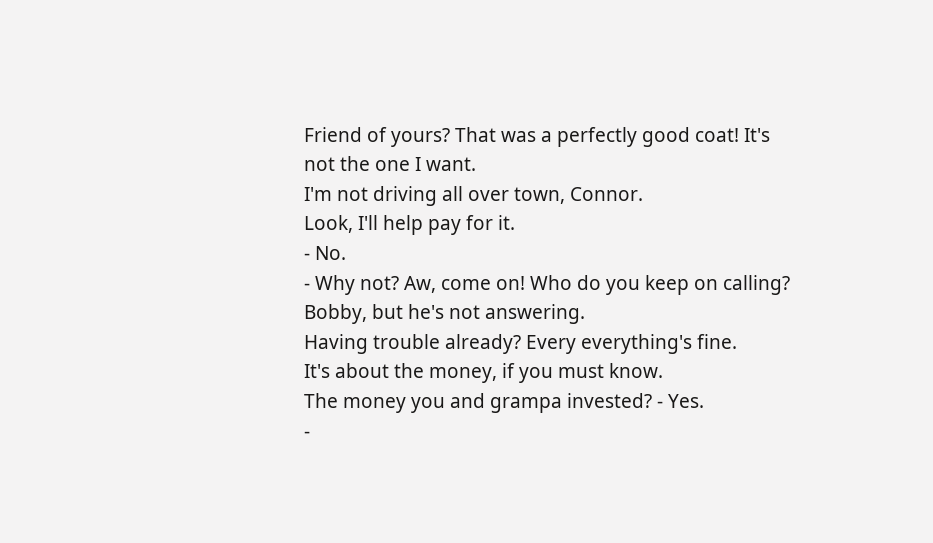Friend of yours? That was a perfectly good coat! It's not the one I want.
I'm not driving all over town, Connor.
Look, I'll help pay for it.
- No.
- Why not? Aw, come on! Who do you keep on calling? Bobby, but he's not answering.
Having trouble already? Every everything's fine.
It's about the money, if you must know.
The money you and grampa invested? - Yes.
-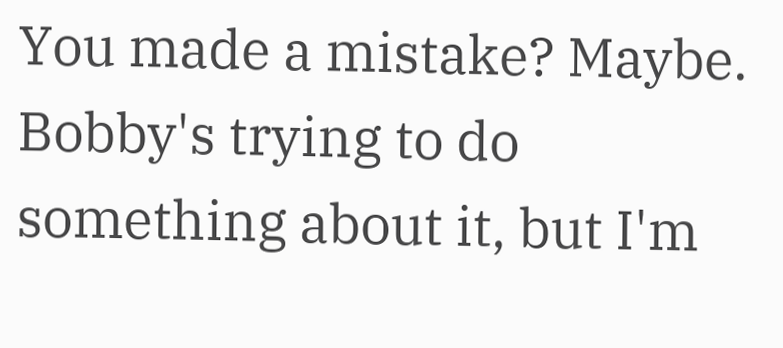You made a mistake? Maybe.
Bobby's trying to do something about it, but I'm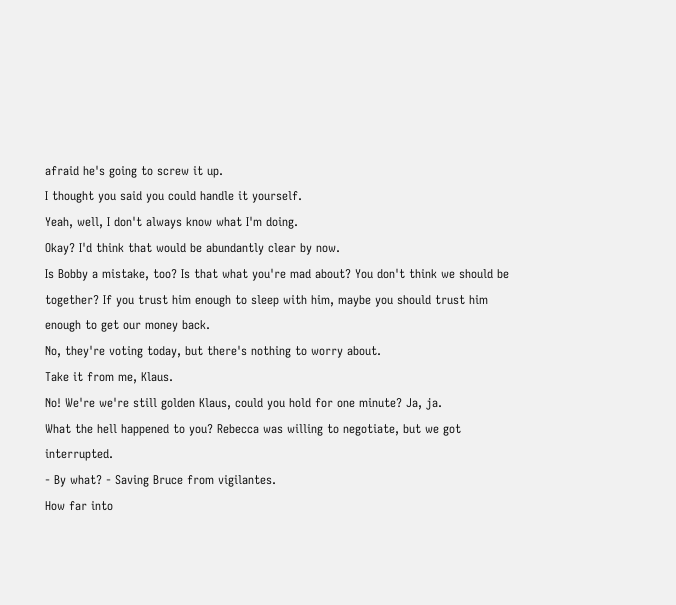afraid he's going to screw it up.
I thought you said you could handle it yourself.
Yeah, well, I don't always know what I'm doing.
Okay? I'd think that would be abundantly clear by now.
Is Bobby a mistake, too? Is that what you're mad about? You don't think we should be together? If you trust him enough to sleep with him, maybe you should trust him enough to get our money back.
No, they're voting today, but there's nothing to worry about.
Take it from me, Klaus.
No! We're we're still golden Klaus, could you hold for one minute? Ja, ja.
What the hell happened to you? Rebecca was willing to negotiate, but we got interrupted.
- By what? - Saving Bruce from vigilantes.
How far into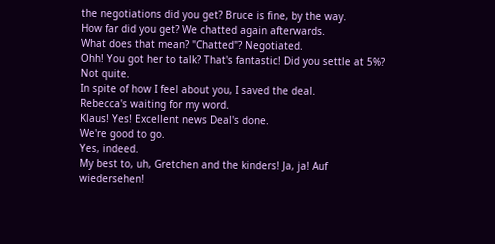the negotiations did you get? Bruce is fine, by the way.
How far did you get? We chatted again afterwards.
What does that mean? "Chatted"? Negotiated.
Ohh! You got her to talk? That's fantastic! Did you settle at 5%? Not quite.
In spite of how I feel about you, I saved the deal.
Rebecca's waiting for my word.
Klaus! Yes! Excellent news Deal's done.
We're good to go.
Yes, indeed.
My best to, uh, Gretchen and the kinders! Ja, ja! Auf wiedersehen!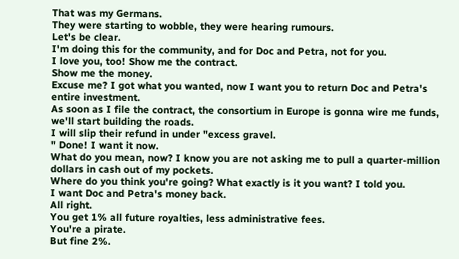That was my Germans.
They were starting to wobble, they were hearing rumours.
Let's be clear.
I'm doing this for the community, and for Doc and Petra, not for you.
I love you, too! Show me the contract.
Show me the money.
Excuse me? I got what you wanted, now I want you to return Doc and Petra's entire investment.
As soon as I file the contract, the consortium in Europe is gonna wire me funds, we'll start building the roads.
I will slip their refund in under "excess gravel.
" Done! I want it now.
What do you mean, now? I know you are not asking me to pull a quarter-million dollars in cash out of my pockets.
Where do you think you're going? What exactly is it you want? I told you.
I want Doc and Petra's money back.
All right.
You get 1% all future royalties, less administrative fees.
You're a pirate.
But fine 2%.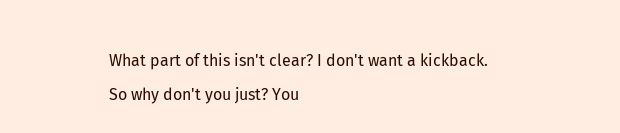What part of this isn't clear? I don't want a kickback.
So why don't you just? You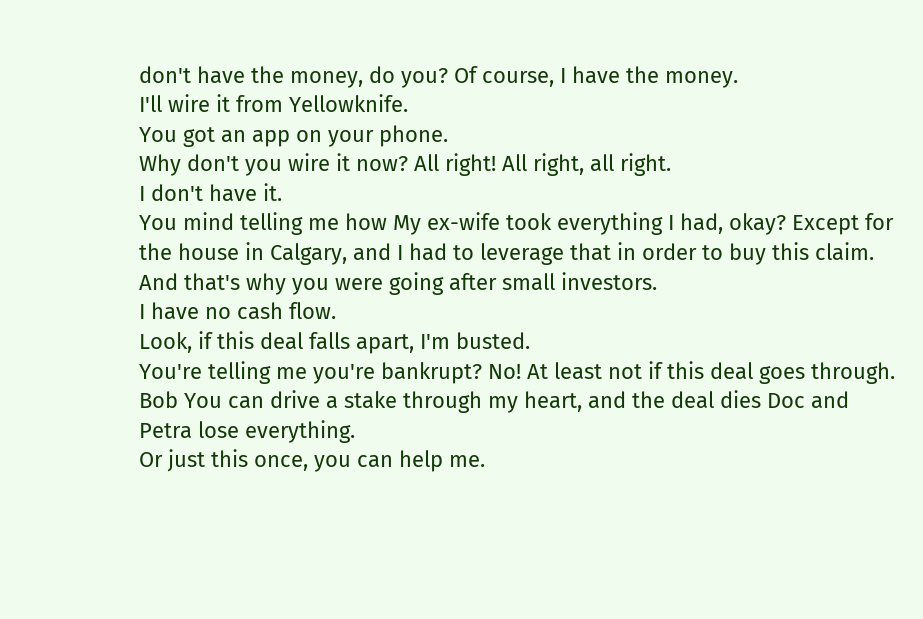don't have the money, do you? Of course, I have the money.
I'll wire it from Yellowknife.
You got an app on your phone.
Why don't you wire it now? All right! All right, all right.
I don't have it.
You mind telling me how My ex-wife took everything I had, okay? Except for the house in Calgary, and I had to leverage that in order to buy this claim.
And that's why you were going after small investors.
I have no cash flow.
Look, if this deal falls apart, I'm busted.
You're telling me you're bankrupt? No! At least not if this deal goes through.
Bob You can drive a stake through my heart, and the deal dies Doc and Petra lose everything.
Or just this once, you can help me.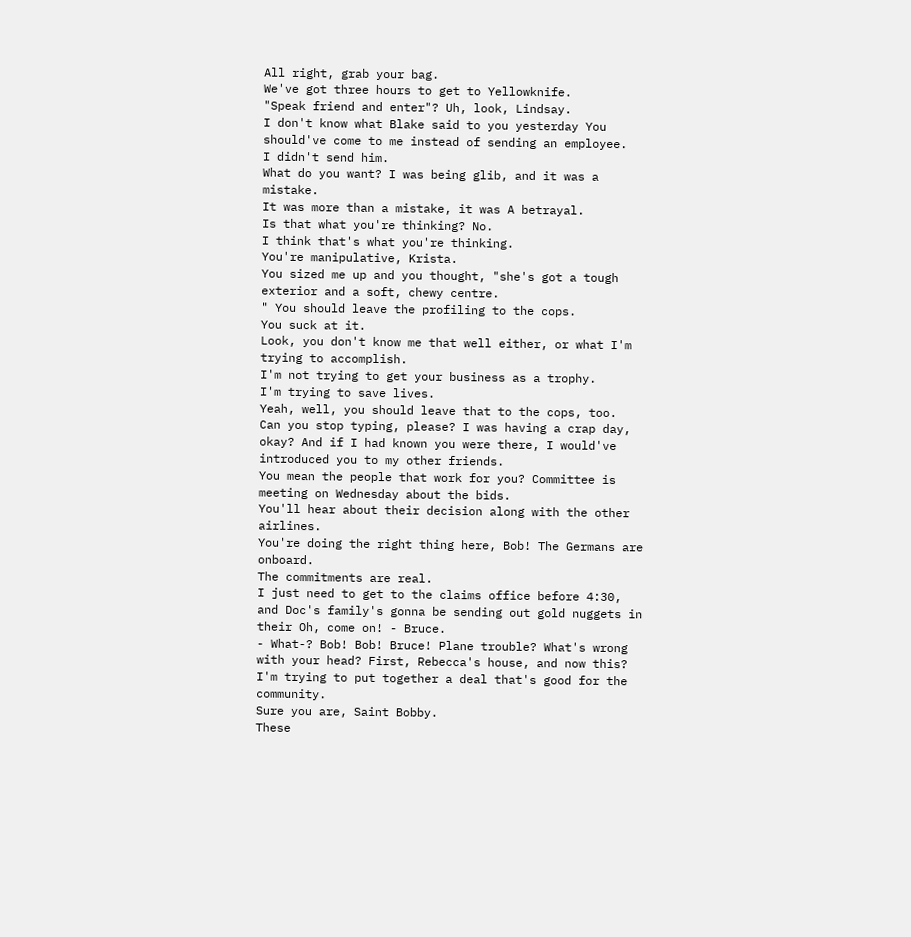All right, grab your bag.
We've got three hours to get to Yellowknife.
"Speak friend and enter"? Uh, look, Lindsay.
I don't know what Blake said to you yesterday You should've come to me instead of sending an employee.
I didn't send him.
What do you want? I was being glib, and it was a mistake.
It was more than a mistake, it was A betrayal.
Is that what you're thinking? No.
I think that's what you're thinking.
You're manipulative, Krista.
You sized me up and you thought, "she's got a tough exterior and a soft, chewy centre.
" You should leave the profiling to the cops.
You suck at it.
Look, you don't know me that well either, or what I'm trying to accomplish.
I'm not trying to get your business as a trophy.
I'm trying to save lives.
Yeah, well, you should leave that to the cops, too.
Can you stop typing, please? I was having a crap day, okay? And if I had known you were there, I would've introduced you to my other friends.
You mean the people that work for you? Committee is meeting on Wednesday about the bids.
You'll hear about their decision along with the other airlines.
You're doing the right thing here, Bob! The Germans are onboard.
The commitments are real.
I just need to get to the claims office before 4:30, and Doc's family's gonna be sending out gold nuggets in their Oh, come on! - Bruce.
- What-? Bob! Bob! Bruce! Plane trouble? What's wrong with your head? First, Rebecca's house, and now this? I'm trying to put together a deal that's good for the community.
Sure you are, Saint Bobby.
These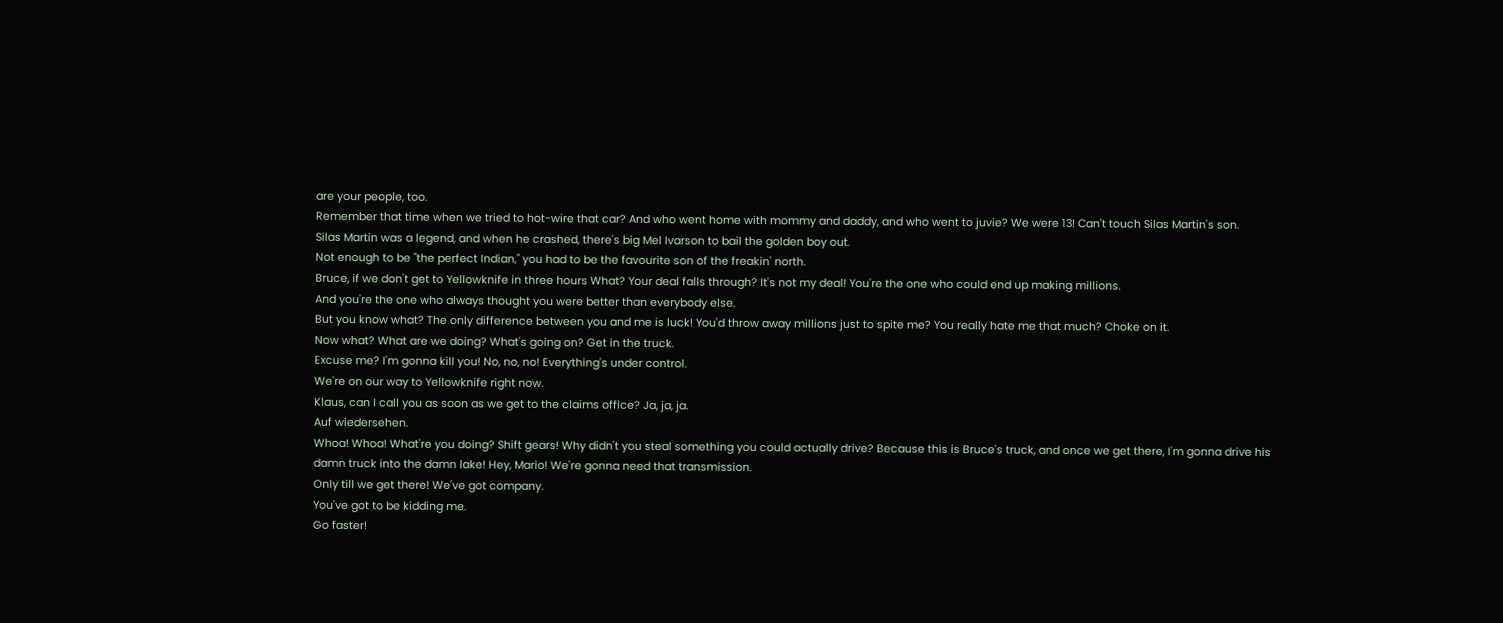are your people, too.
Remember that time when we tried to hot-wire that car? And who went home with mommy and daddy, and who went to juvie? We were 13! Can't touch Silas Martin's son.
Silas Martin was a legend, and when he crashed, there's big Mel Ivarson to bail the golden boy out.
Not enough to be "the perfect Indian," you had to be the favourite son of the freakin' north.
Bruce, if we don't get to Yellowknife in three hours What? Your deal falls through? It's not my deal! You're the one who could end up making millions.
And you're the one who always thought you were better than everybody else.
But you know what? The only difference between you and me is luck! You'd throw away millions just to spite me? You really hate me that much? Choke on it.
Now what? What are we doing? What's going on? Get in the truck.
Excuse me? I'm gonna kill you! No, no, no! Everything's under control.
We're on our way to Yellowknife right now.
Klaus, can I call you as soon as we get to the claims office? Ja, ja, ja.
Auf wiedersehen.
Whoa! Whoa! What're you doing? Shift gears! Why didn't you steal something you could actually drive? Because this is Bruce's truck, and once we get there, I'm gonna drive his damn truck into the damn lake! Hey, Mario! We're gonna need that transmission.
Only till we get there! We've got company.
You've got to be kidding me.
Go faster!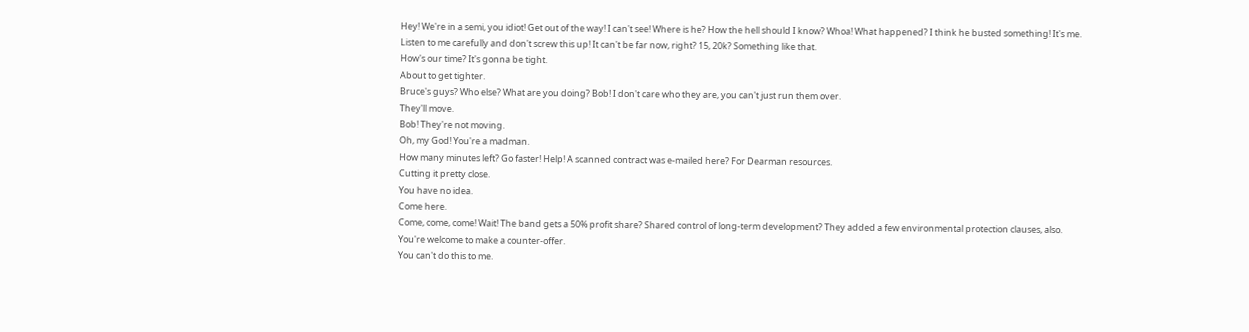Hey! We're in a semi, you idiot! Get out of the way! I can't see! Where is he? How the hell should I know? Whoa! What happened? I think he busted something! It's me.
Listen to me carefully and don't screw this up! It can't be far now, right? 15, 20k? Something like that.
How's our time? It's gonna be tight.
About to get tighter.
Bruce's guys? Who else? What are you doing? Bob! I don't care who they are, you can't just run them over.
They'll move.
Bob! They're not moving.
Oh, my God! You're a madman.
How many minutes left? Go faster! Help! A scanned contract was e-mailed here? For Dearman resources.
Cutting it pretty close.
You have no idea.
Come here.
Come, come, come! Wait! The band gets a 50% profit share? Shared control of long-term development? They added a few environmental protection clauses, also.
You're welcome to make a counter-offer.
You can't do this to me.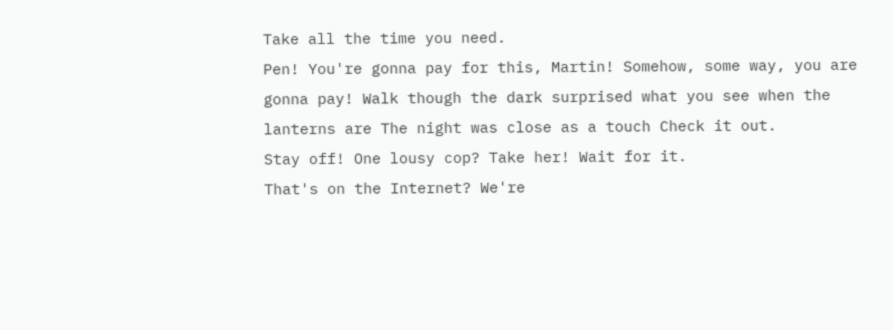Take all the time you need.
Pen! You're gonna pay for this, Martin! Somehow, some way, you are gonna pay! Walk though the dark surprised what you see when the lanterns are The night was close as a touch Check it out.
Stay off! One lousy cop? Take her! Wait for it.
That's on the Internet? We're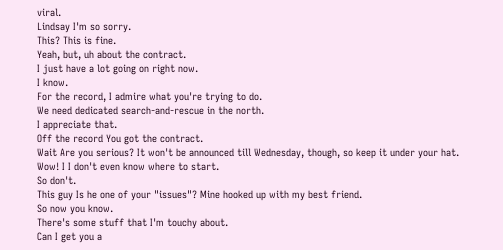viral.
Lindsay I'm so sorry.
This? This is fine.
Yeah, but, uh about the contract.
I just have a lot going on right now.
I know.
For the record, I admire what you're trying to do.
We need dedicated search-and-rescue in the north.
I appreciate that.
Off the record You got the contract.
Wait Are you serious? It won't be announced till Wednesday, though, so keep it under your hat.
Wow! I I don't even know where to start.
So don't.
This guy Is he one of your "issues"? Mine hooked up with my best friend.
So now you know.
There's some stuff that I'm touchy about.
Can I get you a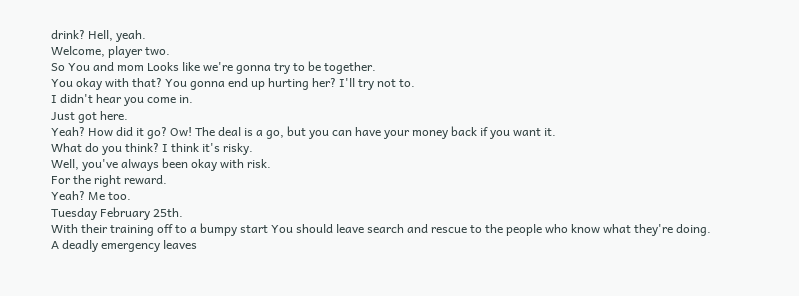drink? Hell, yeah.
Welcome, player two.
So You and mom Looks like we're gonna try to be together.
You okay with that? You gonna end up hurting her? I'll try not to.
I didn't hear you come in.
Just got here.
Yeah? How did it go? Ow! The deal is a go, but you can have your money back if you want it.
What do you think? I think it's risky.
Well, you've always been okay with risk.
For the right reward.
Yeah? Me too.
Tuesday February 25th.
With their training off to a bumpy start You should leave search and rescue to the people who know what they're doing.
A deadly emergency leaves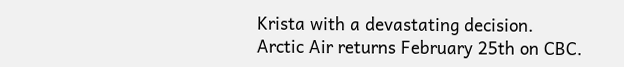Krista with a devastating decision.
Arctic Air returns February 25th on CBC.